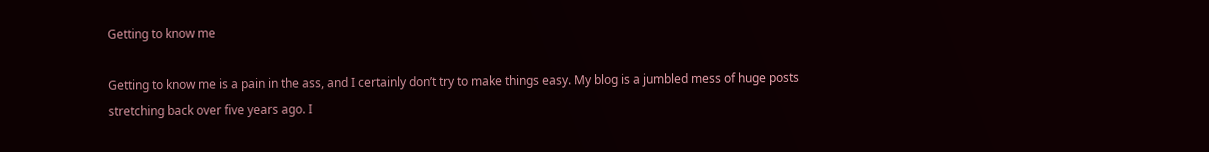Getting to know me

Getting to know me is a pain in the ass, and I certainly don’t try to make things easy. My blog is a jumbled mess of huge posts stretching back over five years ago. I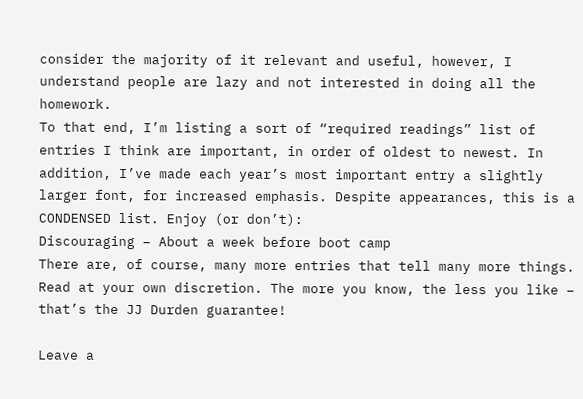consider the majority of it relevant and useful, however, I understand people are lazy and not interested in doing all the homework.
To that end, I’m listing a sort of “required readings” list of entries I think are important, in order of oldest to newest. In addition, I’ve made each year’s most important entry a slightly larger font, for increased emphasis. Despite appearances, this is a CONDENSED list. Enjoy (or don’t):
Discouraging – About a week before boot camp
There are, of course, many more entries that tell many more things. Read at your own discretion. The more you know, the less you like – that’s the JJ Durden guarantee!

Leave a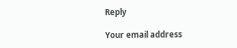Reply

Your email address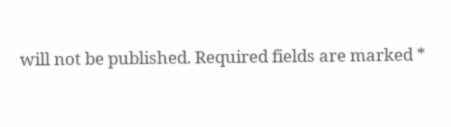will not be published. Required fields are marked *